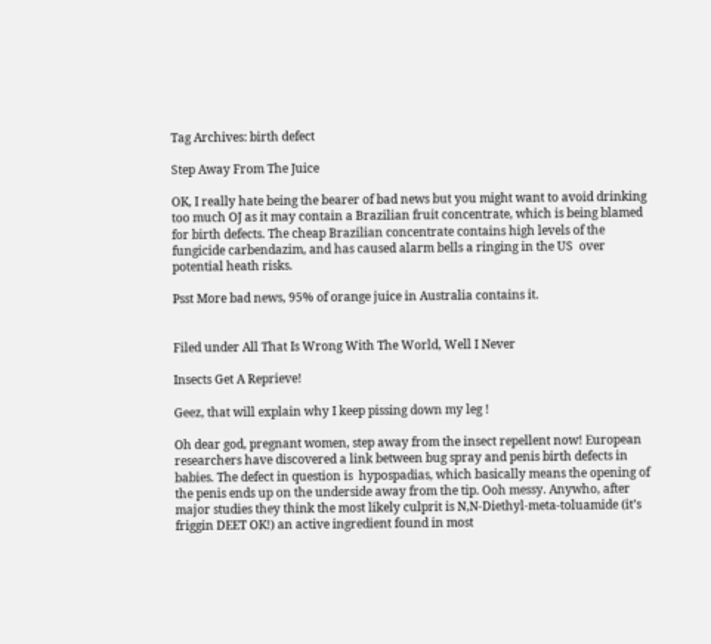Tag Archives: birth defect

Step Away From The Juice

OK, I really hate being the bearer of bad news but you might want to avoid drinking too much OJ as it may contain a Brazilian fruit concentrate, which is being blamed for birth defects. The cheap Brazilian concentrate contains high levels of the fungicide carbendazim, and has caused alarm bells a ringing in the US  over potential heath risks.

Psst More bad news, 95% of orange juice in Australia contains it.


Filed under All That Is Wrong With The World, Well I Never

Insects Get A Reprieve!

Geez, that will explain why I keep pissing down my leg !

Oh dear god, pregnant women, step away from the insect repellent now! European researchers have discovered a link between bug spray and penis birth defects in babies. The defect in question is  hypospadias, which basically means the opening of the penis ends up on the underside away from the tip. Ooh messy. Anywho, after major studies they think the most likely culprit is N,N-Diethyl-meta-toluamide (it’s friggin DEET OK!) an active ingredient found in most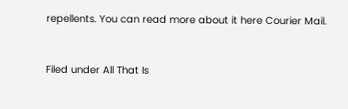repellents. You can read more about it here Courier Mail.


Filed under All That Is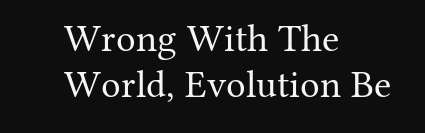Wrong With The World, Evolution Be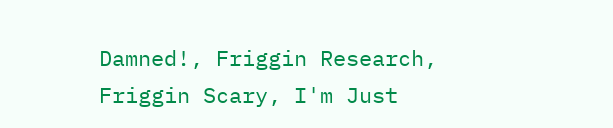Damned!, Friggin Research, Friggin Scary, I'm Just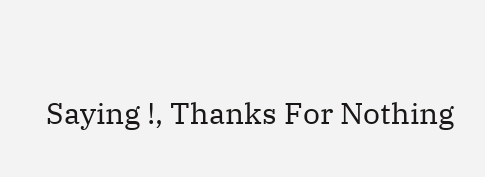Saying !, Thanks For Nothing